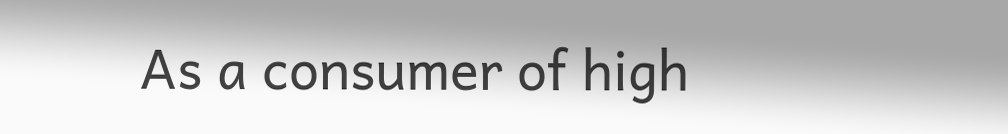As a consumer of high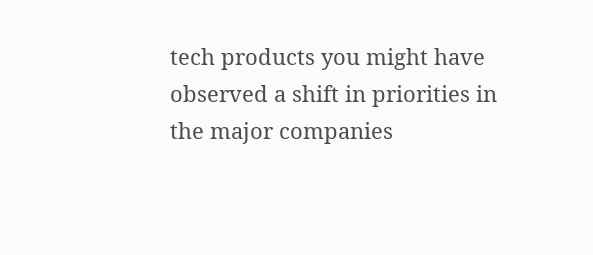tech products you might have observed a shift in priorities in the major companies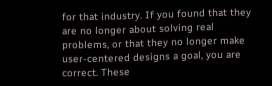for that industry. If you found that they are no longer about solving real problems, or that they no longer make user-centered designs a goal, you are correct. These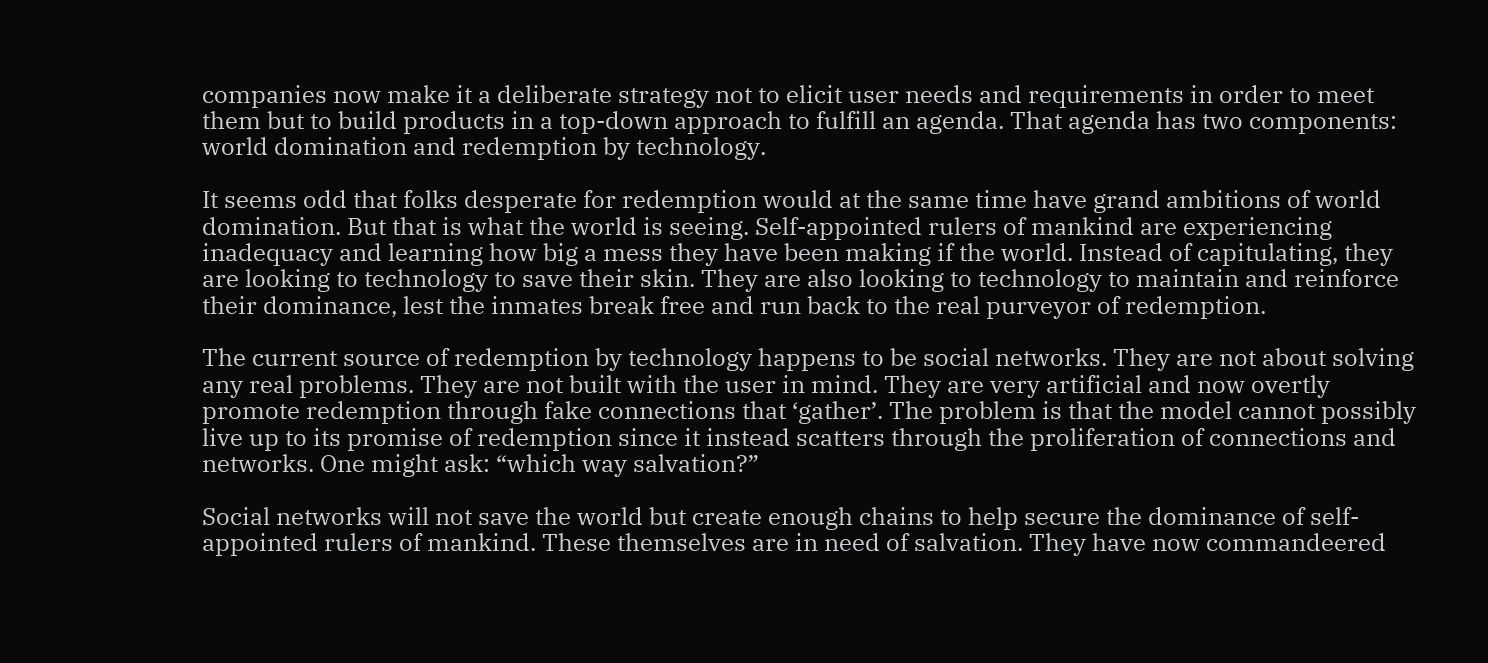companies now make it a deliberate strategy not to elicit user needs and requirements in order to meet them but to build products in a top-down approach to fulfill an agenda. That agenda has two components: world domination and redemption by technology.

It seems odd that folks desperate for redemption would at the same time have grand ambitions of world domination. But that is what the world is seeing. Self-appointed rulers of mankind are experiencing inadequacy and learning how big a mess they have been making if the world. Instead of capitulating, they are looking to technology to save their skin. They are also looking to technology to maintain and reinforce their dominance, lest the inmates break free and run back to the real purveyor of redemption.

The current source of redemption by technology happens to be social networks. They are not about solving any real problems. They are not built with the user in mind. They are very artificial and now overtly promote redemption through fake connections that ‘gather’. The problem is that the model cannot possibly live up to its promise of redemption since it instead scatters through the proliferation of connections and networks. One might ask: “which way salvation?”

Social networks will not save the world but create enough chains to help secure the dominance of self-appointed rulers of mankind. These themselves are in need of salvation. They have now commandeered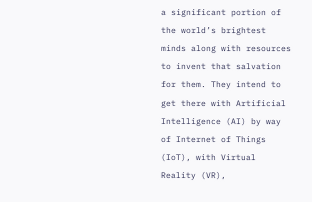a significant portion of the world’s brightest minds along with resources to invent that salvation for them. They intend to get there with Artificial Intelligence (AI) by way of Internet of Things (IoT), with Virtual Reality (VR),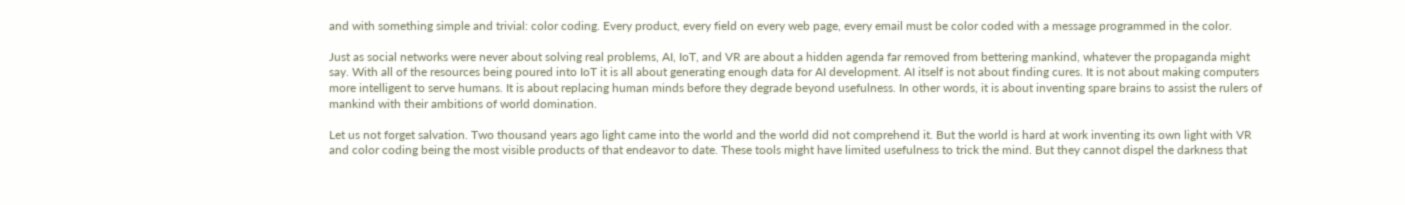and with something simple and trivial: color coding. Every product, every field on every web page, every email must be color coded with a message programmed in the color.

Just as social networks were never about solving real problems, AI, IoT, and VR are about a hidden agenda far removed from bettering mankind, whatever the propaganda might say. With all of the resources being poured into IoT it is all about generating enough data for AI development. AI itself is not about finding cures. It is not about making computers more intelligent to serve humans. It is about replacing human minds before they degrade beyond usefulness. In other words, it is about inventing spare brains to assist the rulers of mankind with their ambitions of world domination.

Let us not forget salvation. Two thousand years ago light came into the world and the world did not comprehend it. But the world is hard at work inventing its own light with VR and color coding being the most visible products of that endeavor to date. These tools might have limited usefulness to trick the mind. But they cannot dispel the darkness that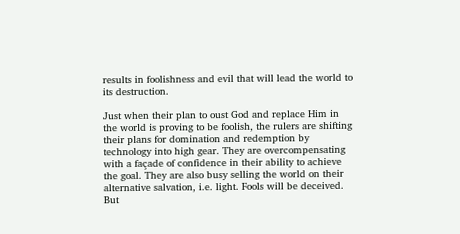results in foolishness and evil that will lead the world to its destruction.

Just when their plan to oust God and replace Him in the world is proving to be foolish, the rulers are shifting their plans for domination and redemption by technology into high gear. They are overcompensating with a façade of confidence in their ability to achieve the goal. They are also busy selling the world on their alternative salvation, i.e. light. Fools will be deceived. But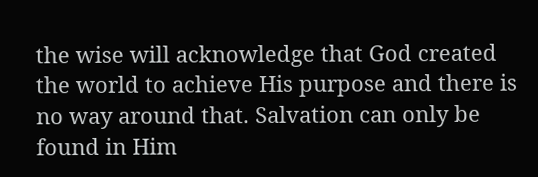the wise will acknowledge that God created the world to achieve His purpose and there is no way around that. Salvation can only be found in Him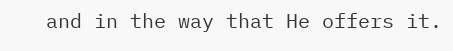and in the way that He offers it.